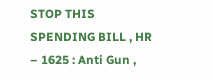STOP THIS SPENDING BILL , HR – 1625 : Anti Gun ,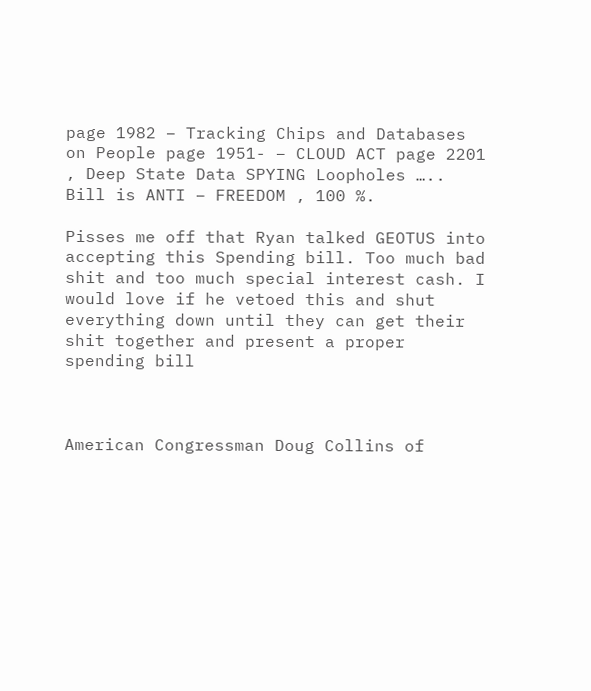page 1982 – Tracking Chips and Databases on People page 1951- – CLOUD ACT page 2201 , Deep State Data SPYING Loopholes ….. Bill is ANTI – FREEDOM , 100 %.

Pisses me off that Ryan talked GEOTUS into accepting this Spending bill. Too much bad shit and too much special interest cash. I would love if he vetoed this and shut everything down until they can get their shit together and present a proper spending bill



American Congressman Doug Collins of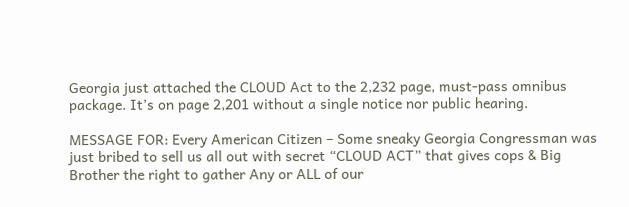Georgia just attached the CLOUD Act to the 2,232 page, must-pass omnibus package. It’s on page 2,201 without a single notice nor public hearing.

MESSAGE FOR: Every American Citizen – Some sneaky Georgia Congressman was just bribed to sell us all out with secret “CLOUD ACT” that gives cops & Big Brother the right to gather Any or ALL of our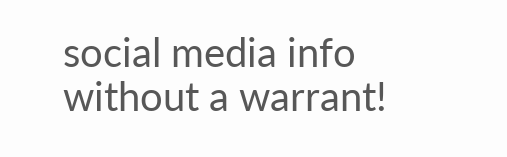social media info without a warrant!